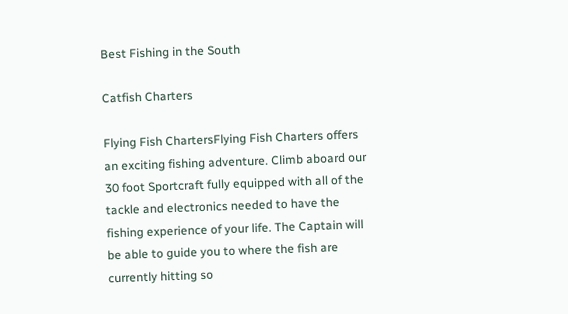Best Fishing in the South

Catfish Charters

Flying Fish ChartersFlying Fish Charters offers an exciting fishing adventure. Climb aboard our 30 foot Sportcraft fully equipped with all of the tackle and electronics needed to have the fishing experience of your life. The Captain will be able to guide you to where the fish are currently hitting so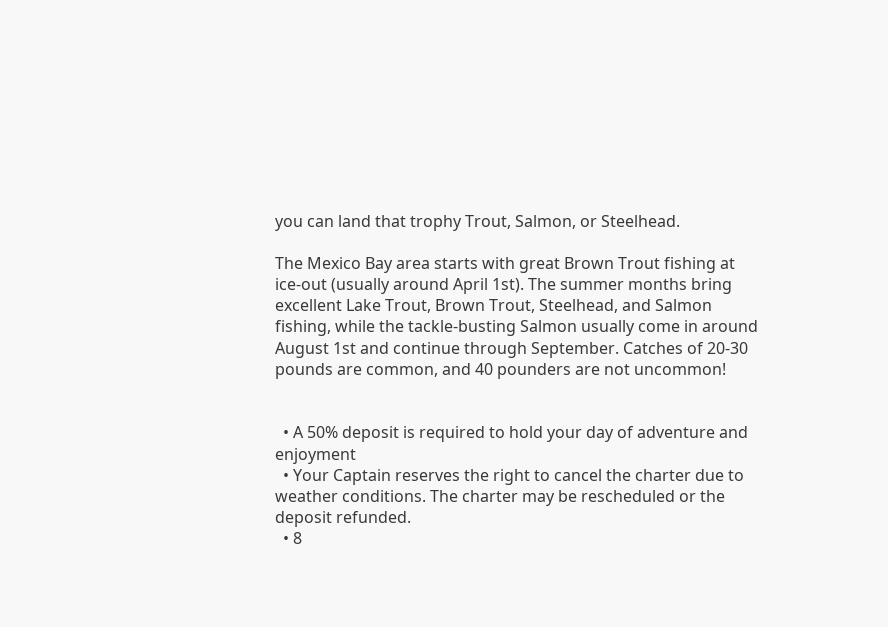you can land that trophy Trout, Salmon, or Steelhead.

The Mexico Bay area starts with great Brown Trout fishing at ice-out (usually around April 1st). The summer months bring excellent Lake Trout, Brown Trout, Steelhead, and Salmon fishing, while the tackle-busting Salmon usually come in around August 1st and continue through September. Catches of 20-30 pounds are common, and 40 pounders are not uncommon!


  • A 50% deposit is required to hold your day of adventure and enjoyment
  • Your Captain reserves the right to cancel the charter due to weather conditions. The charter may be rescheduled or the deposit refunded.
  • 8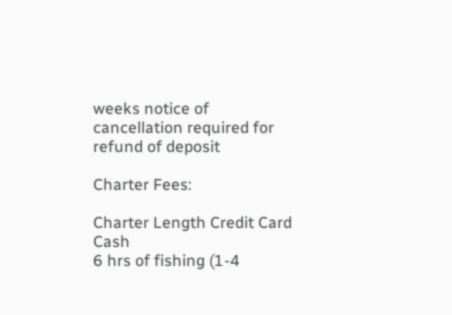weeks notice of cancellation required for refund of deposit

Charter Fees:

Charter Length Credit Card Cash
6 hrs of fishing (1-4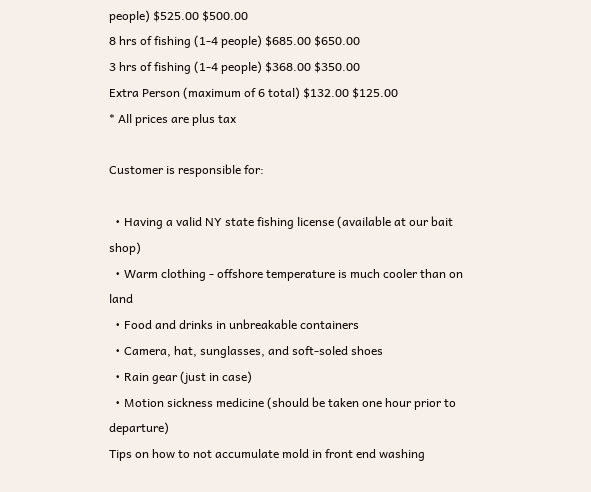people) $525.00 $500.00
8 hrs of fishing (1-4 people) $685.00 $650.00
3 hrs of fishing (1-4 people) $368.00 $350.00
Extra Person (maximum of 6 total) $132.00 $125.00
* All prices are plus tax

Customer is responsible for:

  • Having a valid NY state fishing license (available at our bait shop)
  • Warm clothing - offshore temperature is much cooler than on land
  • Food and drinks in unbreakable containers
  • Camera, hat, sunglasses, and soft-soled shoes
  • Rain gear (just in case)
  • Motion sickness medicine (should be taken one hour prior to departure)
Tips on how to not accumulate mold in front end washing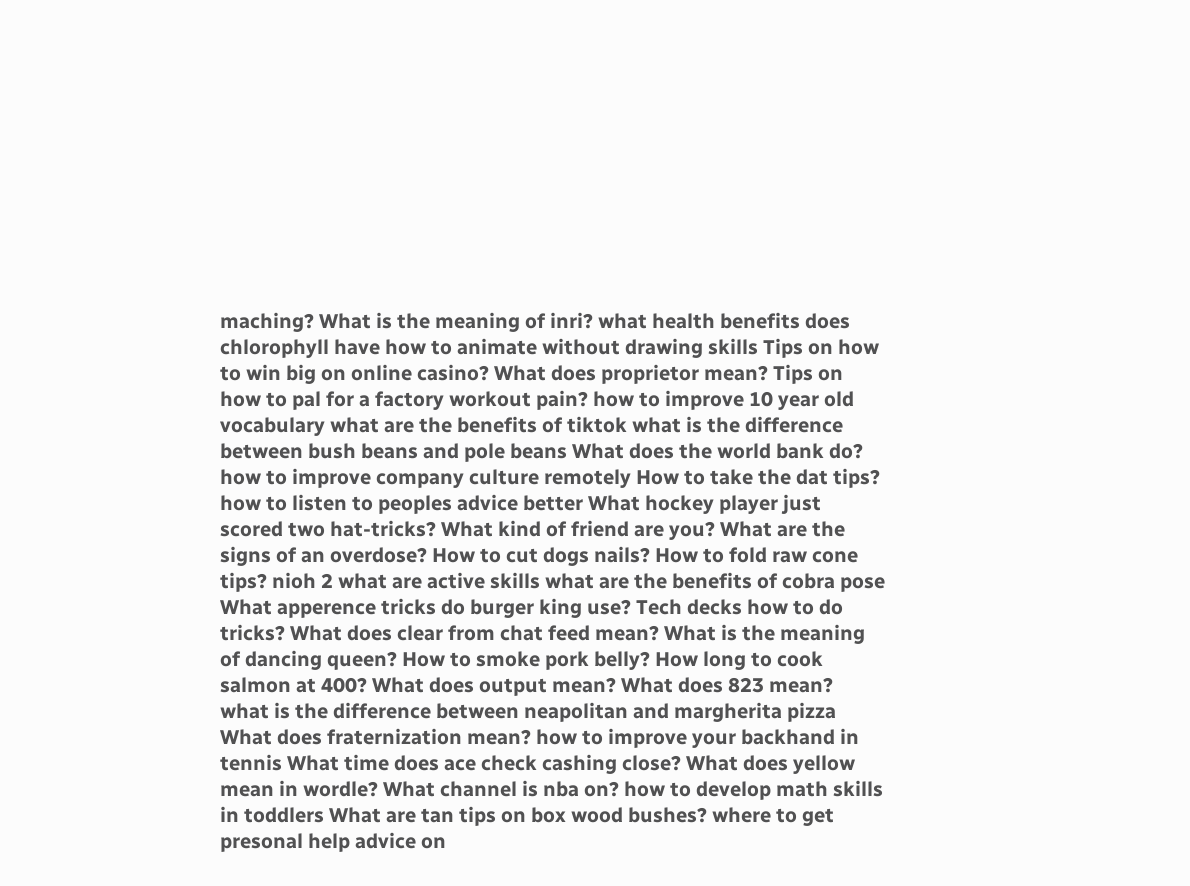maching? What is the meaning of inri? what health benefits does chlorophyll have how to animate without drawing skills Tips on how to win big on online casino? What does proprietor mean? Tips on how to pal for a factory workout pain? how to improve 10 year old vocabulary what are the benefits of tiktok what is the difference between bush beans and pole beans What does the world bank do? how to improve company culture remotely How to take the dat tips? how to listen to peoples advice better What hockey player just scored two hat-tricks? What kind of friend are you? What are the signs of an overdose? How to cut dogs nails? How to fold raw cone tips? nioh 2 what are active skills what are the benefits of cobra pose What apperence tricks do burger king use? Tech decks how to do tricks? What does clear from chat feed mean? What is the meaning of dancing queen? How to smoke pork belly? How long to cook salmon at 400? What does output mean? What does 823 mean? what is the difference between neapolitan and margherita pizza What does fraternization mean? how to improve your backhand in tennis What time does ace check cashing close? What does yellow mean in wordle? What channel is nba on? how to develop math skills in toddlers What are tan tips on box wood bushes? where to get presonal help advice on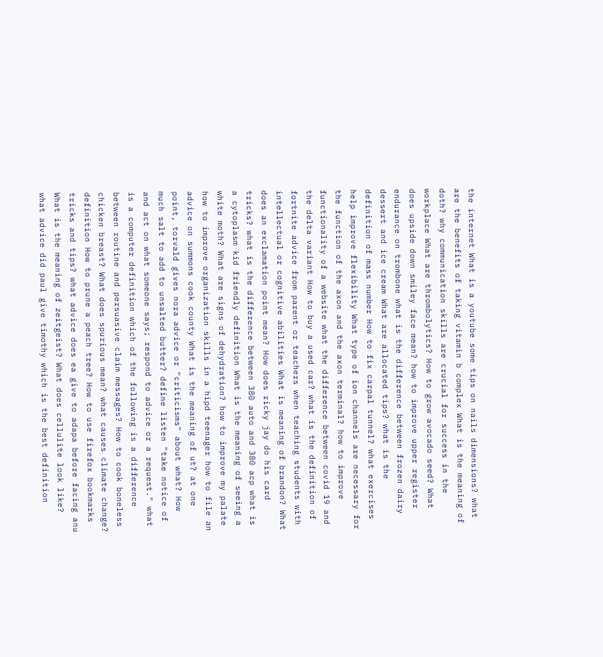the internet What is a youtube some tips on nails dimensions? what are the benefits of taking vitamin b complex What is the meaning of doth? why communication skills are crucial for success in the workplace What are thrombolytics? How to grow avocado seed? What does upside down smiley face mean? how to improve upper register endurance on trombone what is the difference between frozen dairy dessert and ice cream What are allocated tips? what is the definition of mass number How to fix carpal tunnel? what exercises help improve flexibility What type of ion channels are necessary for the function of the axon and the axon terminal? how to improve functionality of a website what the difference between covid 19 and the delta variant How to buy a used car? what is the definition of fortnite advice from parent or teachers when teaching students with intellectual or cognitive abilities What is meaning of brandon? What does an exclamation point mean? How does ricky jay do his card tricks? what is the difference between 380 auto and 380 acp what is a cytoplasm kid friendly definition What is the meaning of seeing a white moth? What are signs of dehydration? how to improve my palate how to improve organization skills in a hipd teenager how to file an advice on summons cook county What is the meaning of ut? at one point, torvald gives nora advice or "criticisms" about what? How much salt to add to unsalted butter? define listen "take notice of and act on what someone says; respond to advice or a request." what is a computer definition which of the following is a difference between routine and persuasive claim messages? How to cook boneless chicken breast? What does spurious mean? what causes climate change? definition How to prune a peach tree? How to use firefox bookmarks tricks and tips? what advice does ea give to adapa before facing anu What is the meaning of zeitgeist? What does cellulite look like? what advice did paul give timothy which is the best definition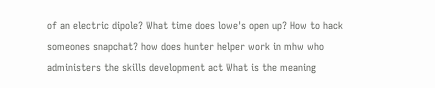of an electric dipole? What time does lowe's open up? How to hack someones snapchat? how does hunter helper work in mhw who administers the skills development act What is the meaning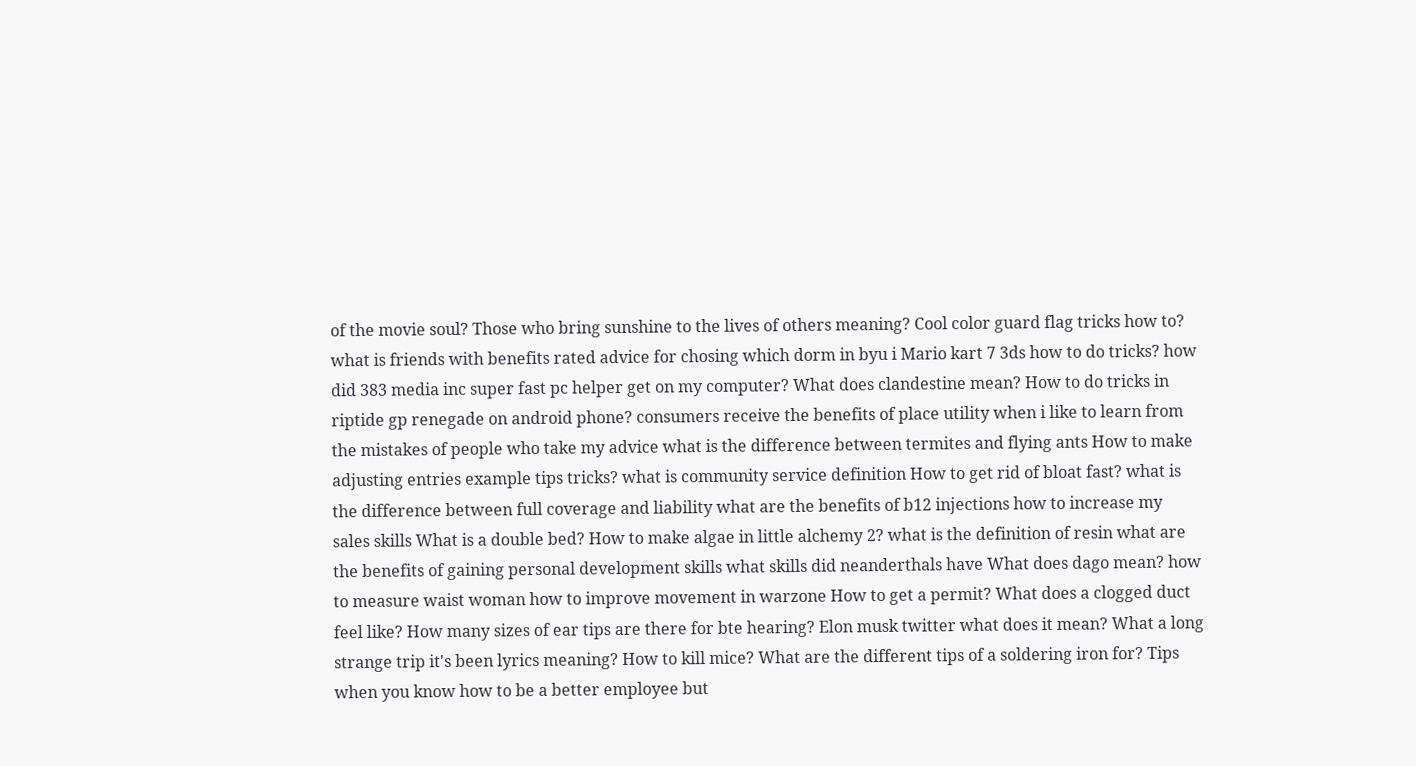of the movie soul? Those who bring sunshine to the lives of others meaning? Cool color guard flag tricks how to? what is friends with benefits rated advice for chosing which dorm in byu i Mario kart 7 3ds how to do tricks? how did 383 media inc super fast pc helper get on my computer? What does clandestine mean? How to do tricks in riptide gp renegade on android phone? consumers receive the benefits of place utility when i like to learn from the mistakes of people who take my advice what is the difference between termites and flying ants How to make adjusting entries example tips tricks? what is community service definition How to get rid of bloat fast? what is the difference between full coverage and liability what are the benefits of b12 injections how to increase my sales skills What is a double bed? How to make algae in little alchemy 2? what is the definition of resin what are the benefits of gaining personal development skills what skills did neanderthals have What does dago mean? how to measure waist woman how to improve movement in warzone How to get a permit? What does a clogged duct feel like? How many sizes of ear tips are there for bte hearing? Elon musk twitter what does it mean? What a long strange trip it's been lyrics meaning? How to kill mice? What are the different tips of a soldering iron for? Tips when you know how to be a better employee but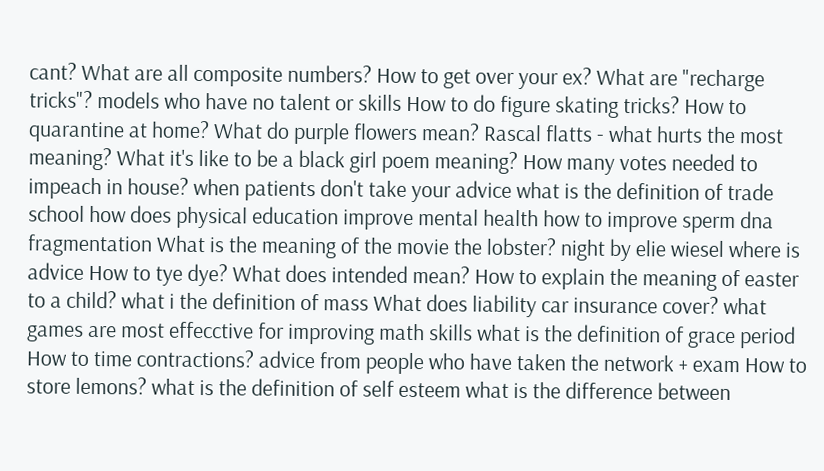cant? What are all composite numbers? How to get over your ex? What are "recharge tricks"? models who have no talent or skills How to do figure skating tricks? How to quarantine at home? What do purple flowers mean? Rascal flatts - what hurts the most meaning? What it's like to be a black girl poem meaning? How many votes needed to impeach in house? when patients don't take your advice what is the definition of trade school how does physical education improve mental health how to improve sperm dna fragmentation What is the meaning of the movie the lobster? night by elie wiesel where is advice How to tye dye? What does intended mean? How to explain the meaning of easter to a child? what i the definition of mass What does liability car insurance cover? what games are most effecctive for improving math skills what is the definition of grace period How to time contractions? advice from people who have taken the network + exam How to store lemons? what is the definition of self esteem what is the difference between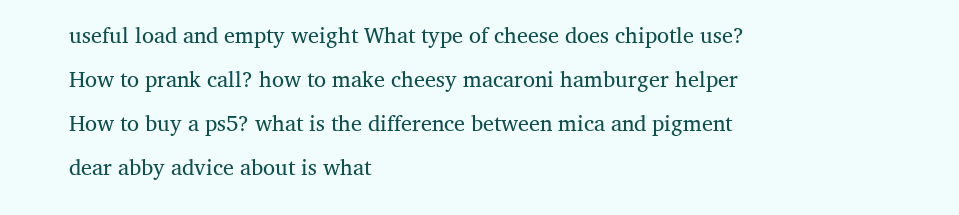useful load and empty weight What type of cheese does chipotle use? How to prank call? how to make cheesy macaroni hamburger helper How to buy a ps5? what is the difference between mica and pigment dear abby advice about is what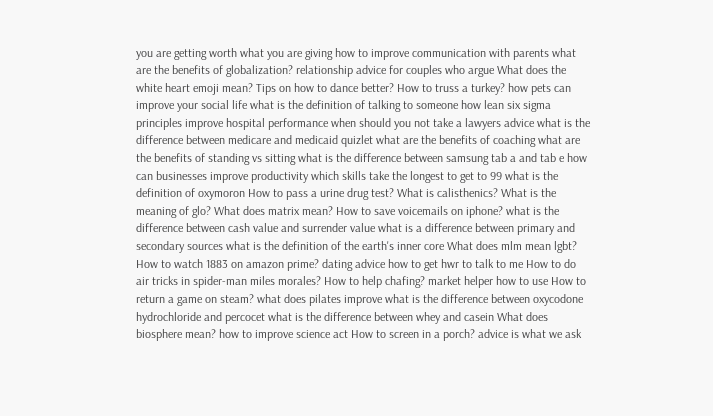you are getting worth what you are giving how to improve communication with parents what are the benefits of globalization? relationship advice for couples who argue What does the white heart emoji mean? Tips on how to dance better? How to truss a turkey? how pets can improve your social life what is the definition of talking to someone how lean six sigma principles improve hospital performance when should you not take a lawyers advice what is the difference between medicare and medicaid quizlet what are the benefits of coaching what are the benefits of standing vs sitting what is the difference between samsung tab a and tab e how can businesses improve productivity which skills take the longest to get to 99 what is the definition of oxymoron How to pass a urine drug test? What is calisthenics? What is the meaning of glo? What does matrix mean? How to save voicemails on iphone? what is the difference between cash value and surrender value what is a difference between primary and secondary sources what is the definition of the earth's inner core What does mlm mean lgbt? How to watch 1883 on amazon prime? dating advice how to get hwr to talk to me How to do air tricks in spider-man miles morales? How to help chafing? market helper how to use How to return a game on steam? what does pilates improve what is the difference between oxycodone hydrochloride and percocet what is the difference between whey and casein What does biosphere mean? how to improve science act How to screen in a porch? advice is what we ask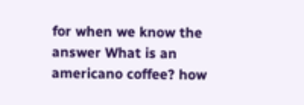for when we know the answer What is an americano coffee? how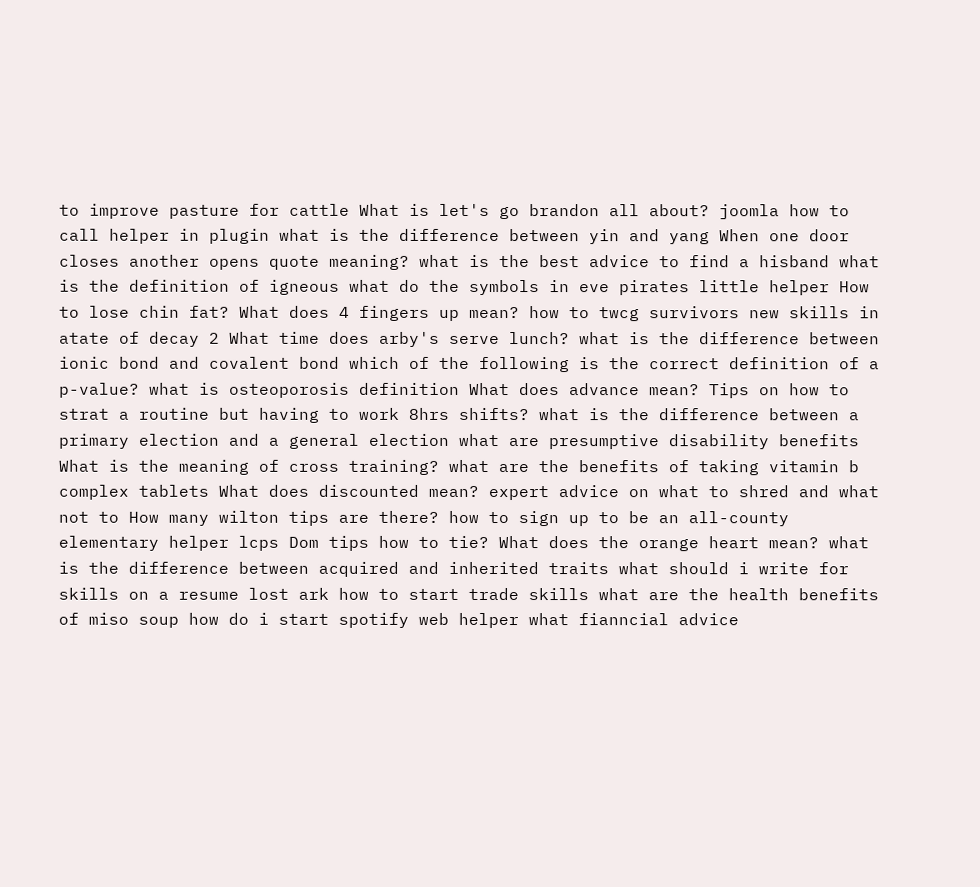to improve pasture for cattle What is let's go brandon all about? joomla how to call helper in plugin what is the difference between yin and yang When one door closes another opens quote meaning? what is the best advice to find a hisband what is the definition of igneous what do the symbols in eve pirates little helper How to lose chin fat? What does 4 fingers up mean? how to twcg survivors new skills in atate of decay 2 What time does arby's serve lunch? what is the difference between ionic bond and covalent bond which of the following is the correct definition of a p-value? what is osteoporosis definition What does advance mean? Tips on how to strat a routine but having to work 8hrs shifts? what is the difference between a primary election and a general election what are presumptive disability benefits What is the meaning of cross training? what are the benefits of taking vitamin b complex tablets What does discounted mean? expert advice on what to shred and what not to How many wilton tips are there? how to sign up to be an all-county elementary helper lcps Dom tips how to tie? What does the orange heart mean? what is the difference between acquired and inherited traits what should i write for skills on a resume lost ark how to start trade skills what are the health benefits of miso soup how do i start spotify web helper what fianncial advice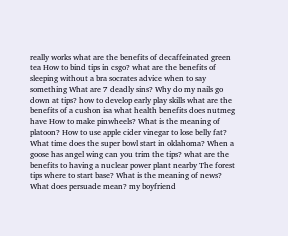really works what are the benefits of decaffeinated green tea How to bind tips in csgo? what are the benefits of sleeping without a bra socrates advice when to say something What are 7 deadly sins? Why do my nails go down at tips? how to develop early play skills what are the benefits of a cushon isa what health benefits does nutmeg have How to make pinwheels? What is the meaning of platoon? How to use apple cider vinegar to lose belly fat? What time does the super bowl start in oklahoma? When a goose has angel wing can you trim the tips? what are the benefits to having a nuclear power plant nearby The forest tips where to start base? What is the meaning of news? What does persuade mean? my boyfriend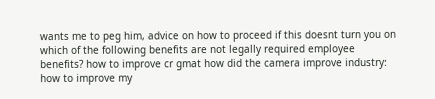wants me to peg him, advice on how to proceed if this doesnt turn you on which of the following benefits are not legally required employee benefits? how to improve cr gmat how did the camera improve industry: how to improve my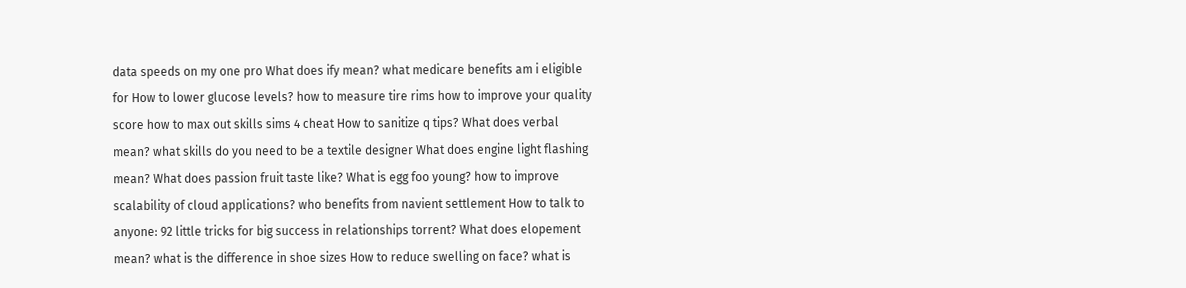data speeds on my one pro What does ify mean? what medicare benefits am i eligible for How to lower glucose levels? how to measure tire rims how to improve your quality score how to max out skills sims 4 cheat How to sanitize q tips? What does verbal mean? what skills do you need to be a textile designer What does engine light flashing mean? What does passion fruit taste like? What is egg foo young? how to improve scalability of cloud applications? who benefits from navient settlement How to talk to anyone: 92 little tricks for big success in relationships torrent? What does elopement mean? what is the difference in shoe sizes How to reduce swelling on face? what is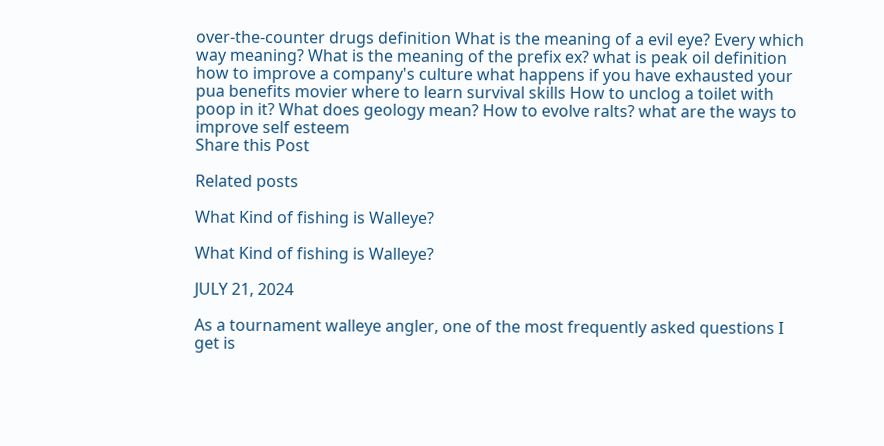over-the-counter drugs definition What is the meaning of a evil eye? Every which way meaning? What is the meaning of the prefix ex? what is peak oil definition how to improve a company's culture what happens if you have exhausted your pua benefits movier where to learn survival skills How to unclog a toilet with poop in it? What does geology mean? How to evolve ralts? what are the ways to improve self esteem
Share this Post

Related posts

What Kind of fishing is Walleye?

What Kind of fishing is Walleye?

JULY 21, 2024

As a tournament walleye angler, one of the most frequently asked questions I get is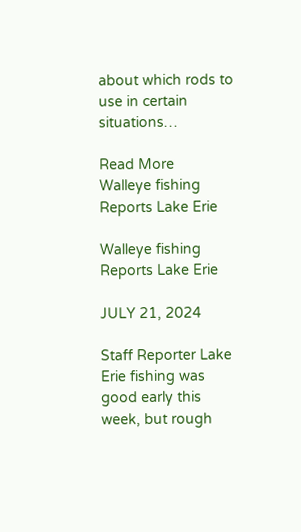about which rods to use in certain situations…

Read More
Walleye fishing Reports Lake Erie

Walleye fishing Reports Lake Erie

JULY 21, 2024

Staff Reporter Lake Erie fishing was good early this week, but rough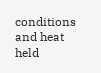conditions and heat held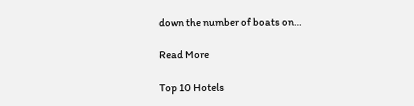down the number of boats on…

Read More

Top 10 Hotels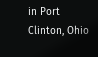in Port Clinton, Ohio